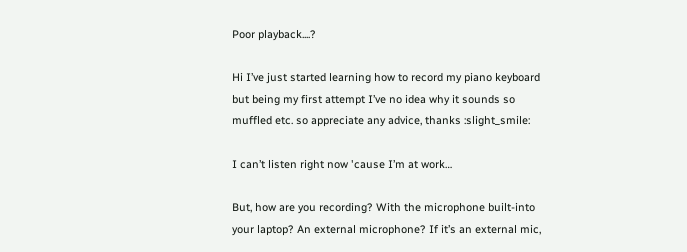Poor playback....?

Hi I’ve just started learning how to record my piano keyboard but being my first attempt I’ve no idea why it sounds so muffled etc. so appreciate any advice, thanks :slight_smile:

I can’t listen right now 'cause I’m at work…

But, how are you recording? With the microphone built-into your laptop? An external microphone? If it’s an external mic,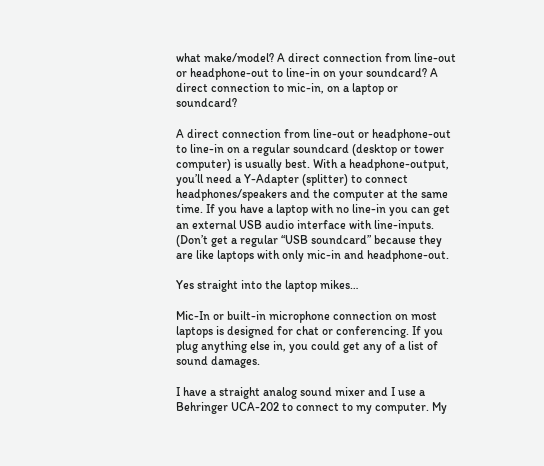what make/model? A direct connection from line-out or headphone-out to line-in on your soundcard? A direct connection to mic-in, on a laptop or soundcard?

A direct connection from line-out or headphone-out to line-in on a regular soundcard (desktop or tower computer) is usually best. With a headphone-output, you’ll need a Y-Adapter (splitter) to connect headphones/speakers and the computer at the same time. If you have a laptop with no line-in you can get an external USB audio interface with line-inputs. (Don’t get a regular “USB soundcard” because they are like laptops with only mic-in and headphone-out.

Yes straight into the laptop mikes…

Mic-In or built-in microphone connection on most laptops is designed for chat or conferencing. If you plug anything else in, you could get any of a list of sound damages.

I have a straight analog sound mixer and I use a Behringer UCA-202 to connect to my computer. My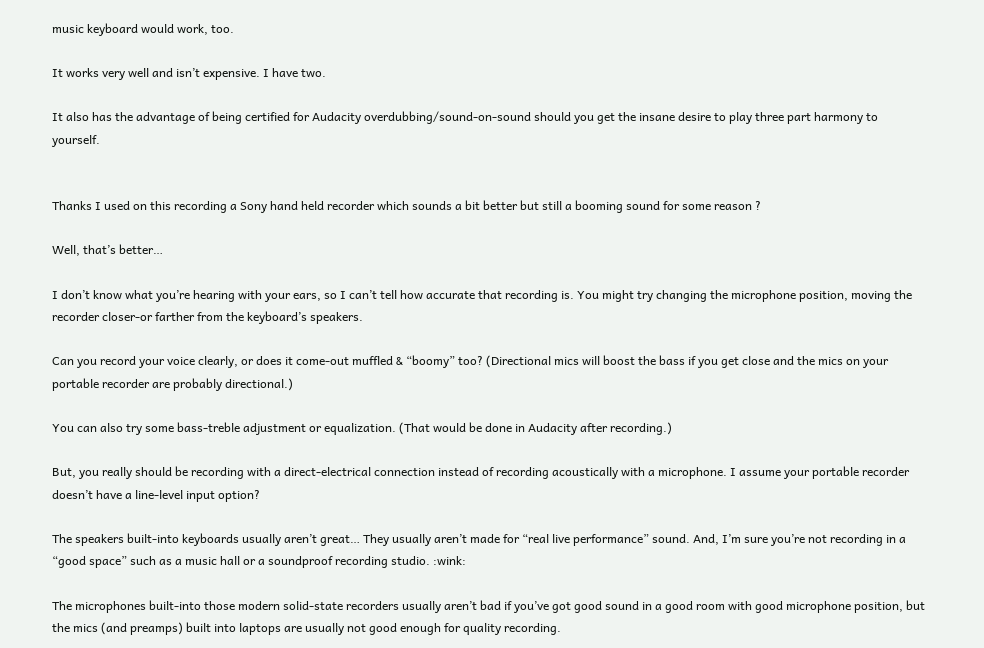music keyboard would work, too.

It works very well and isn’t expensive. I have two.

It also has the advantage of being certified for Audacity overdubbing/sound-on-sound should you get the insane desire to play three part harmony to yourself.


Thanks I used on this recording a Sony hand held recorder which sounds a bit better but still a booming sound for some reason ?

Well, that’s better…

I don’t know what you’re hearing with your ears, so I can’t tell how accurate that recording is. You might try changing the microphone position, moving the recorder closer-or farther from the keyboard’s speakers.

Can you record your voice clearly, or does it come-out muffled & “boomy” too? (Directional mics will boost the bass if you get close and the mics on your portable recorder are probably directional.)

You can also try some bass-treble adjustment or equalization. (That would be done in Audacity after recording.)

But, you really should be recording with a direct-electrical connection instead of recording acoustically with a microphone. I assume your portable recorder doesn’t have a line-level input option?

The speakers built-into keyboards usually aren’t great… They usually aren’t made for “real live performance” sound. And, I’m sure you’re not recording in a “good space” such as a music hall or a soundproof recording studio. :wink:

The microphones built-into those modern solid-state recorders usually aren’t bad if you’ve got good sound in a good room with good microphone position, but the mics (and preamps) built into laptops are usually not good enough for quality recording.